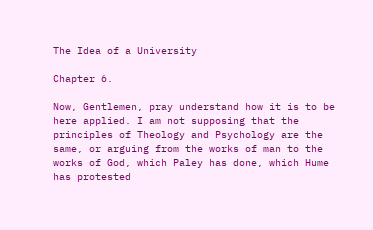The Idea of a University

Chapter 6.

Now, Gentlemen, pray understand how it is to be here applied. I am not supposing that the principles of Theology and Psychology are the same, or arguing from the works of man to the works of God, which Paley has done, which Hume has protested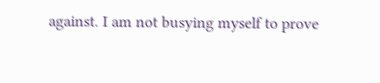against. I am not busying myself to prove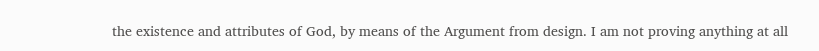the existence and attributes of God, by means of the Argument from design. I am not proving anything at all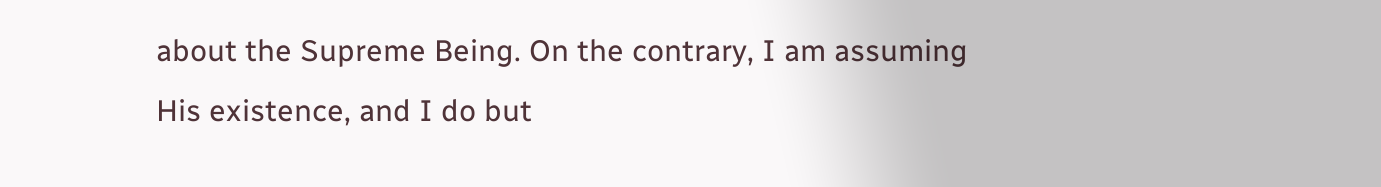about the Supreme Being. On the contrary, I am assuming His existence, and I do but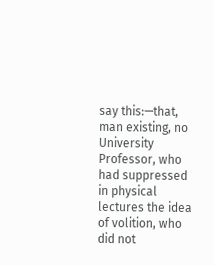say this:—that, man existing, no University Professor, who had suppressed in physical lectures the idea of volition, who did not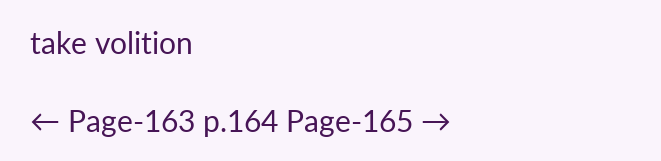take volition

← Page-163 p.164 Page-165 →